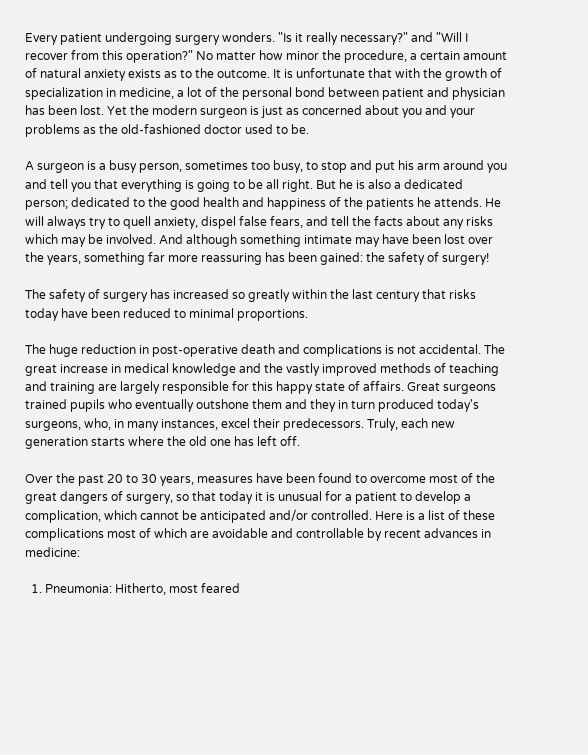Every patient undergoing surgery wonders. "Is it really necessary?" and "Will I recover from this operation?" No matter how minor the procedure, a certain amount of natural anxiety exists as to the outcome. It is unfortunate that with the growth of specialization in medicine, a lot of the personal bond between patient and physician has been lost. Yet the modern surgeon is just as concerned about you and your problems as the old-fashioned doctor used to be.

A surgeon is a busy person, sometimes too busy, to stop and put his arm around you and tell you that everything is going to be all right. But he is also a dedicated person; dedicated to the good health and happiness of the patients he attends. He will always try to quell anxiety, dispel false fears, and tell the facts about any risks which may be involved. And although something intimate may have been lost over the years, something far more reassuring has been gained: the safety of surgery!

The safety of surgery has increased so greatly within the last century that risks today have been reduced to minimal proportions.

The huge reduction in post-operative death and complications is not accidental. The great increase in medical knowledge and the vastly improved methods of teaching and training are largely responsible for this happy state of affairs. Great surgeons trained pupils who eventually outshone them and they in turn produced today's surgeons, who, in many instances, excel their predecessors. Truly, each new generation starts where the old one has left off.

Over the past 20 to 30 years, measures have been found to overcome most of the great dangers of surgery, so that today it is unusual for a patient to develop a complication, which cannot be anticipated and/or controlled. Here is a list of these complications most of which are avoidable and controllable by recent advances in medicine:

  1. Pneumonia: Hitherto, most feared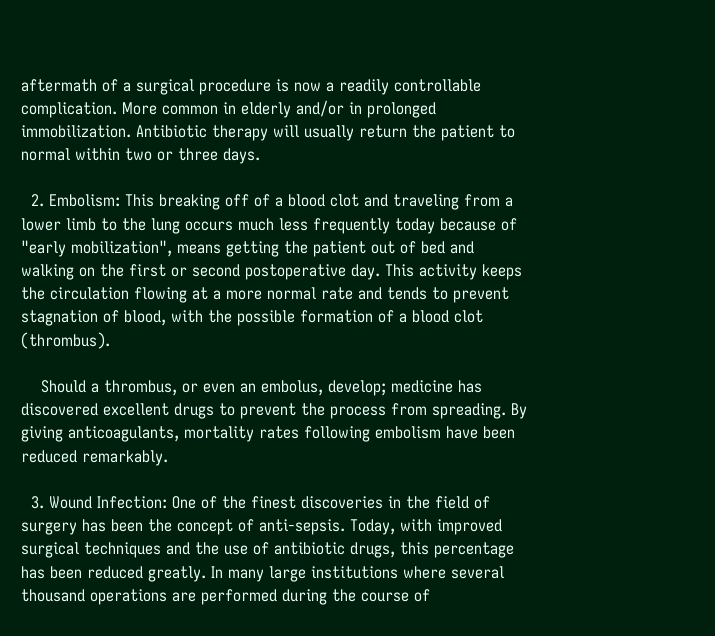aftermath of a surgical procedure is now a readily controllable complication. More common in elderly and/or in prolonged immobilization. Antibiotic therapy will usually return the patient to normal within two or three days.

  2. Embolism: This breaking off of a blood clot and traveling from a lower limb to the lung occurs much less frequently today because of "early mobilization", means getting the patient out of bed and walking on the first or second postoperative day. This activity keeps the circulation flowing at a more normal rate and tends to prevent stagnation of blood, with the possible formation of a blood clot (thrombus).

    Should a thrombus, or even an embolus, develop; medicine has discovered excellent drugs to prevent the process from spreading. By giving anticoagulants, mortality rates following embolism have been reduced remarkably.

  3. Wound Infection: One of the finest discoveries in the field of surgery has been the concept of anti-sepsis. Today, with improved surgical techniques and the use of antibiotic drugs, this percentage has been reduced greatly. In many large institutions where several thousand operations are performed during the course of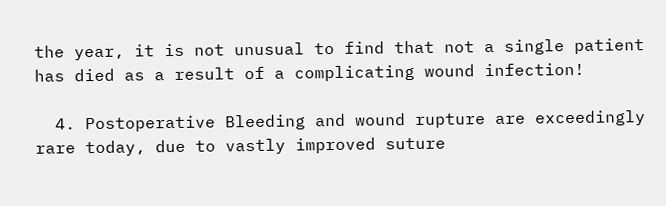the year, it is not unusual to find that not a single patient has died as a result of a complicating wound infection!

  4. Postoperative Bleeding and wound rupture are exceedingly rare today, due to vastly improved suture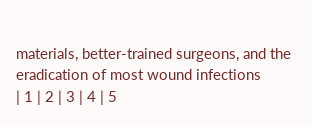materials, better-trained surgeons, and the eradication of most wound infections
| 1 | 2 | 3 | 4 | 5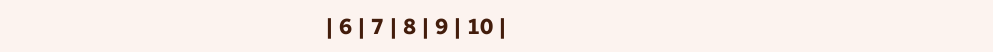| 6 | 7 | 8 | 9 | 10 |